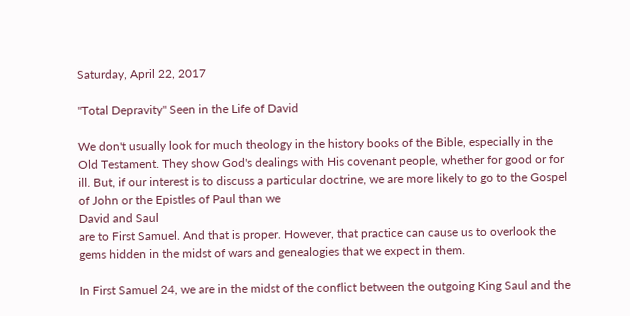Saturday, April 22, 2017

"Total Depravity" Seen in the Life of David

We don't usually look for much theology in the history books of the Bible, especially in the Old Testament. They show God's dealings with His covenant people, whether for good or for ill. But, if our interest is to discuss a particular doctrine, we are more likely to go to the Gospel of John or the Epistles of Paul than we
David and Saul
are to First Samuel. And that is proper. However, that practice can cause us to overlook the gems hidden in the midst of wars and genealogies that we expect in them.

In First Samuel 24, we are in the midst of the conflict between the outgoing King Saul and the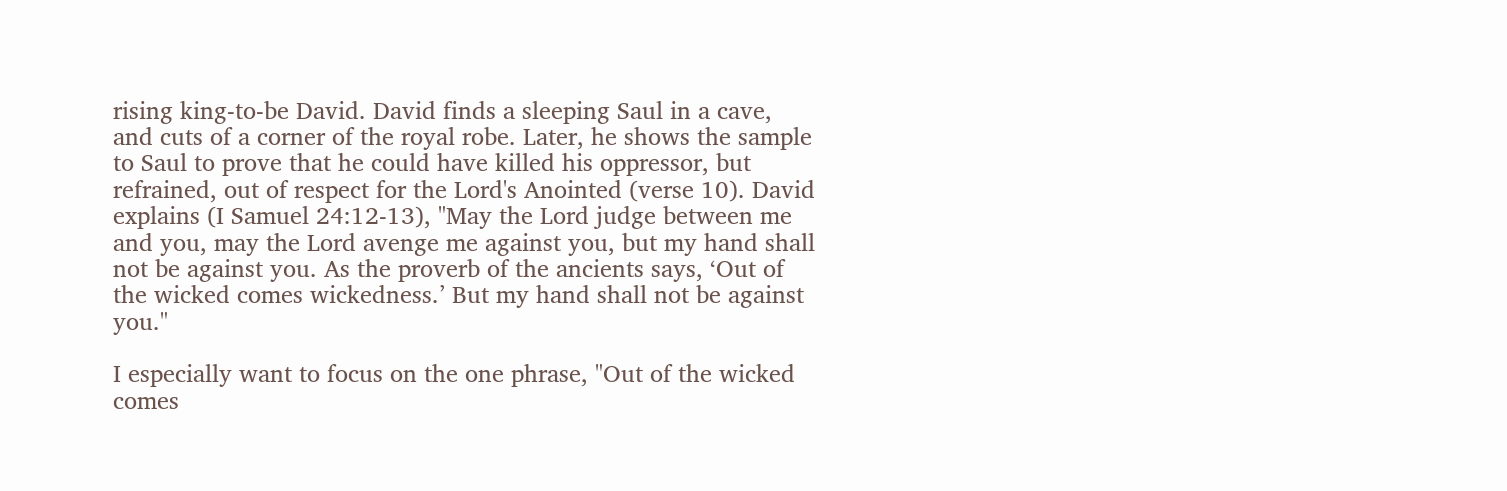rising king-to-be David. David finds a sleeping Saul in a cave, and cuts of a corner of the royal robe. Later, he shows the sample to Saul to prove that he could have killed his oppressor, but refrained, out of respect for the Lord's Anointed (verse 10). David explains (I Samuel 24:12-13), "May the Lord judge between me and you, may the Lord avenge me against you, but my hand shall not be against you. As the proverb of the ancients says, ‘Out of the wicked comes wickedness.’ But my hand shall not be against you."

I especially want to focus on the one phrase, "Out of the wicked comes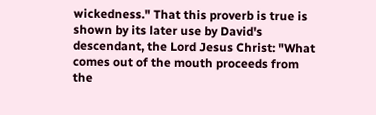wickedness." That this proverb is true is shown by its later use by David's descendant, the Lord Jesus Christ: "What comes out of the mouth proceeds from the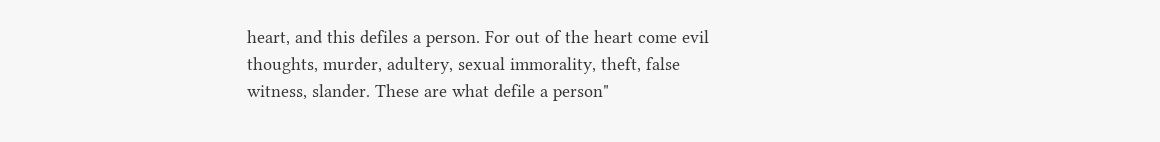heart, and this defiles a person. For out of the heart come evil thoughts, murder, adultery, sexual immorality, theft, false witness, slander. These are what defile a person"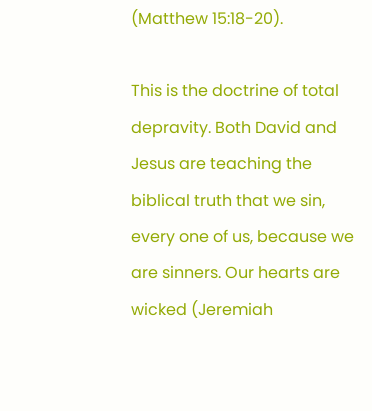(Matthew 15:18-20).

This is the doctrine of total depravity. Both David and Jesus are teaching the biblical truth that we sin, every one of us, because we are sinners. Our hearts are wicked (Jeremiah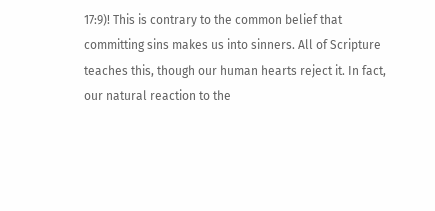17:9)! This is contrary to the common belief that committing sins makes us into sinners. All of Scripture teaches this, though our human hearts reject it. In fact, our natural reaction to the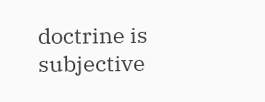doctrine is subjective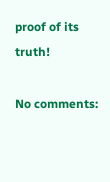proof of its truth!

No comments: